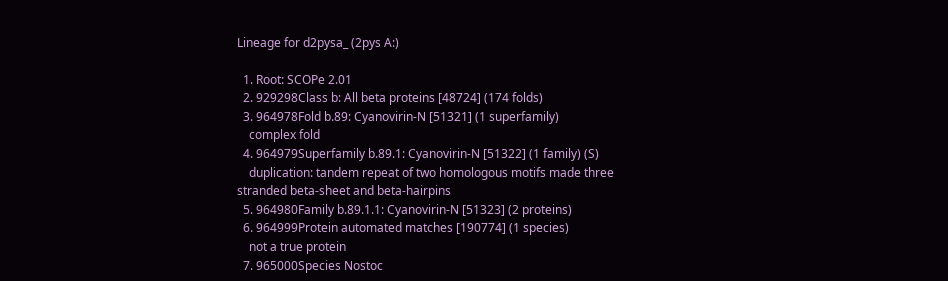Lineage for d2pysa_ (2pys A:)

  1. Root: SCOPe 2.01
  2. 929298Class b: All beta proteins [48724] (174 folds)
  3. 964978Fold b.89: Cyanovirin-N [51321] (1 superfamily)
    complex fold
  4. 964979Superfamily b.89.1: Cyanovirin-N [51322] (1 family) (S)
    duplication: tandem repeat of two homologous motifs made three stranded beta-sheet and beta-hairpins
  5. 964980Family b.89.1.1: Cyanovirin-N [51323] (2 proteins)
  6. 964999Protein automated matches [190774] (1 species)
    not a true protein
  7. 965000Species Nostoc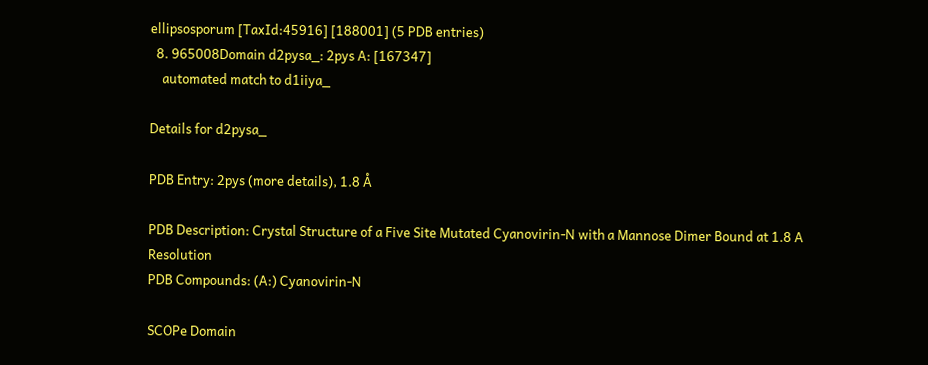ellipsosporum [TaxId:45916] [188001] (5 PDB entries)
  8. 965008Domain d2pysa_: 2pys A: [167347]
    automated match to d1iiya_

Details for d2pysa_

PDB Entry: 2pys (more details), 1.8 Å

PDB Description: Crystal Structure of a Five Site Mutated Cyanovirin-N with a Mannose Dimer Bound at 1.8 A Resolution
PDB Compounds: (A:) Cyanovirin-N

SCOPe Domain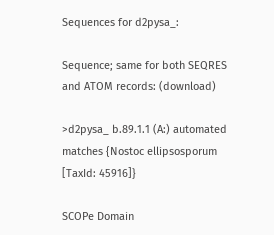Sequences for d2pysa_:

Sequence; same for both SEQRES and ATOM records: (download)

>d2pysa_ b.89.1.1 (A:) automated matches {Nostoc ellipsosporum [TaxId: 45916]}

SCOPe Domain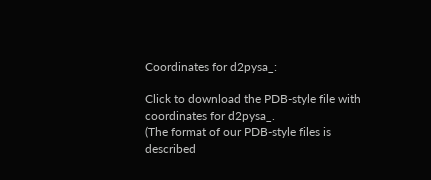Coordinates for d2pysa_:

Click to download the PDB-style file with coordinates for d2pysa_.
(The format of our PDB-style files is described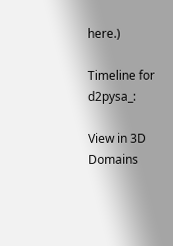here.)

Timeline for d2pysa_:

View in 3D
Domains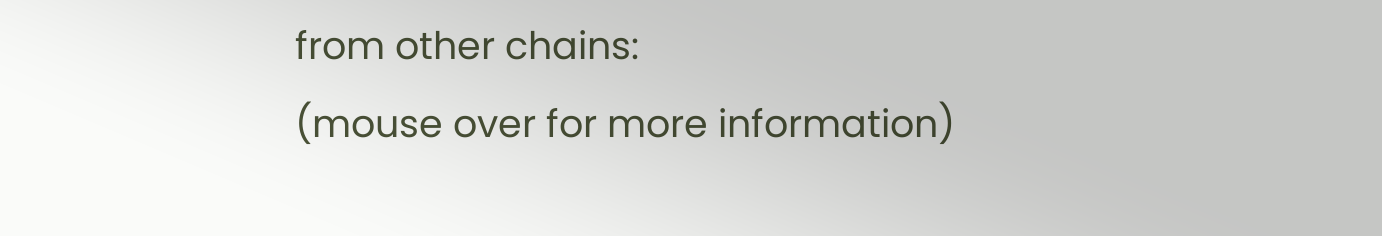from other chains:
(mouse over for more information)